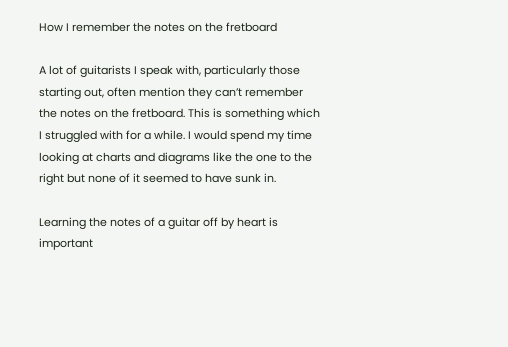How I remember the notes on the fretboard

A lot of guitarists I speak with, particularly those starting out, often mention they can’t remember the notes on the fretboard. This is something which I struggled with for a while. I would spend my time looking at charts and diagrams like the one to the right but none of it seemed to have sunk in.

Learning the notes of a guitar off by heart is important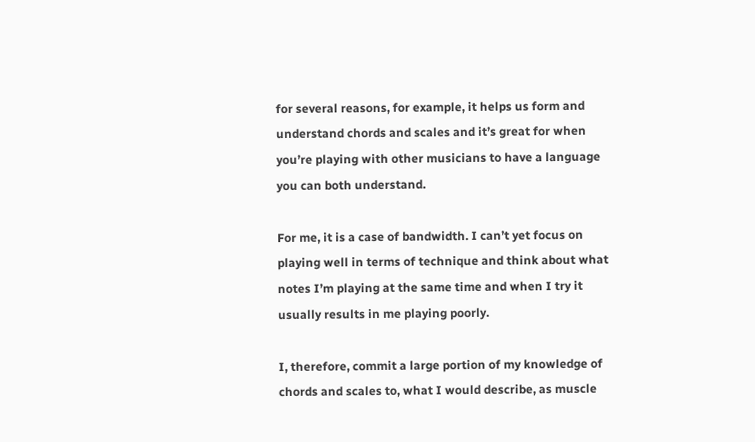for several reasons, for example, it helps us form and understand chords and scales and it’s great for when you’re playing with other musicians to have a language you can both understand.

For me, it is a case of bandwidth. I can’t yet focus on playing well in terms of technique and think about what notes I’m playing at the same time and when I try it usually results in me playing poorly.

I, therefore, commit a large portion of my knowledge of chords and scales to, what I would describe, as muscle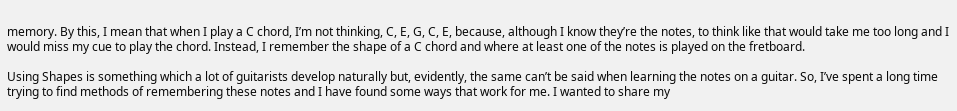memory. By this, I mean that when I play a C chord, I’m not thinking, C, E, G, C, E, because, although I know they’re the notes, to think like that would take me too long and I would miss my cue to play the chord. Instead, I remember the shape of a C chord and where at least one of the notes is played on the fretboard.

Using Shapes is something which a lot of guitarists develop naturally but, evidently, the same can’t be said when learning the notes on a guitar. So, I’ve spent a long time trying to find methods of remembering these notes and I have found some ways that work for me. I wanted to share my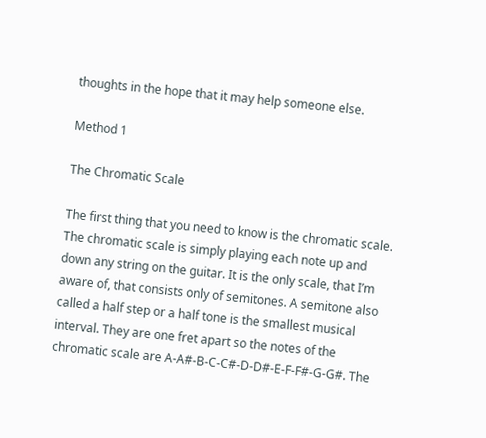thoughts in the hope that it may help someone else.

Method 1

The Chromatic Scale

The first thing that you need to know is the chromatic scale. The chromatic scale is simply playing each note up and down any string on the guitar. It is the only scale, that I’m aware of, that consists only of semitones. A semitone also called a half step or a half tone is the smallest musical interval. They are one fret apart so the notes of the chromatic scale are A-A#-B-C-C#-D-D#-E-F-F#-G-G#. The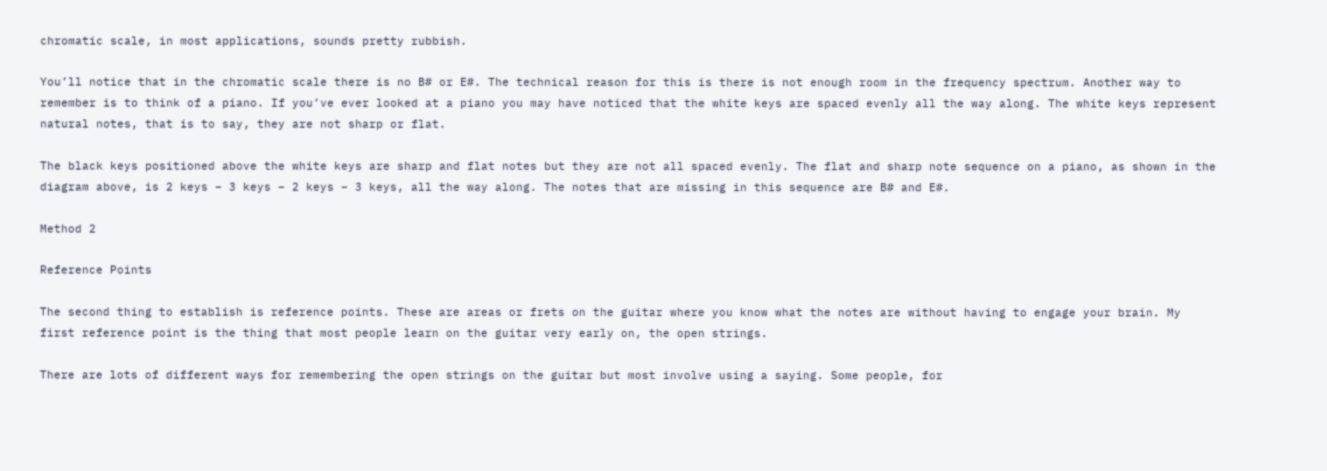chromatic scale, in most applications, sounds pretty rubbish.

You’ll notice that in the chromatic scale there is no B# or E#. The technical reason for this is there is not enough room in the frequency spectrum. Another way to remember is to think of a piano. If you’ve ever looked at a piano you may have noticed that the white keys are spaced evenly all the way along. The white keys represent natural notes, that is to say, they are not sharp or flat.

The black keys positioned above the white keys are sharp and flat notes but they are not all spaced evenly. The flat and sharp note sequence on a piano, as shown in the diagram above, is 2 keys – 3 keys – 2 keys – 3 keys, all the way along. The notes that are missing in this sequence are B# and E#.

Method 2

Reference Points

The second thing to establish is reference points. These are areas or frets on the guitar where you know what the notes are without having to engage your brain. My first reference point is the thing that most people learn on the guitar very early on, the open strings.

There are lots of different ways for remembering the open strings on the guitar but most involve using a saying. Some people, for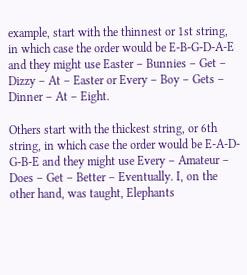example, start with the thinnest or 1st string, in which case the order would be E-B-G-D-A-E and they might use Easter – Bunnies – Get – Dizzy – At – Easter or Every – Boy – Gets – Dinner – At – Eight.

Others start with the thickest string, or 6th string, in which case the order would be E-A-D-G-B-E and they might use Every – Amateur – Does – Get – Better – Eventually. I, on the other hand, was taught, Elephants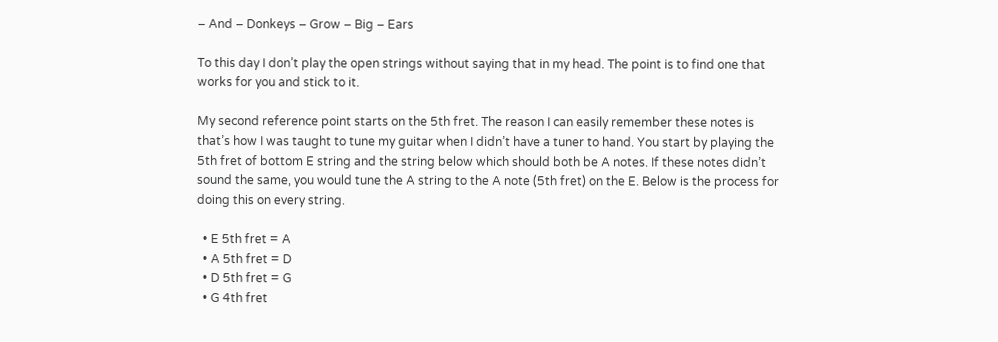– And – Donkeys – Grow – Big – Ears

To this day I don’t play the open strings without saying that in my head. The point is to find one that works for you and stick to it.

My second reference point starts on the 5th fret. The reason I can easily remember these notes is that’s how I was taught to tune my guitar when I didn’t have a tuner to hand. You start by playing the 5th fret of bottom E string and the string below which should both be A notes. If these notes didn’t sound the same, you would tune the A string to the A note (5th fret) on the E. Below is the process for doing this on every string.

  • E 5th fret = A
  • A 5th fret = D
  • D 5th fret = G
  • G 4th fret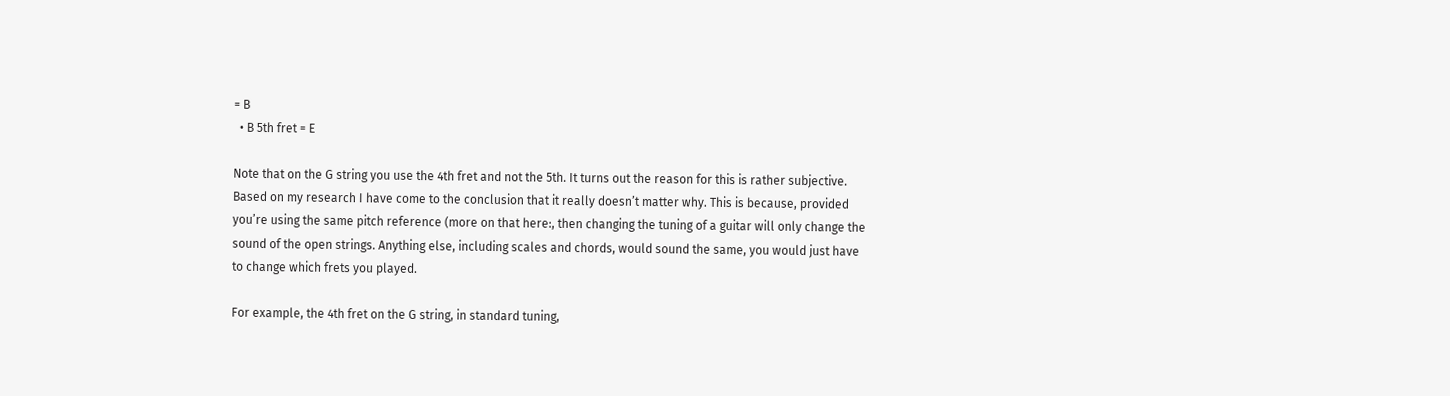= B
  • B 5th fret = E

Note that on the G string you use the 4th fret and not the 5th. It turns out the reason for this is rather subjective. Based on my research I have come to the conclusion that it really doesn’t matter why. This is because, provided you’re using the same pitch reference (more on that here:, then changing the tuning of a guitar will only change the sound of the open strings. Anything else, including scales and chords, would sound the same, you would just have to change which frets you played.

For example, the 4th fret on the G string, in standard tuning,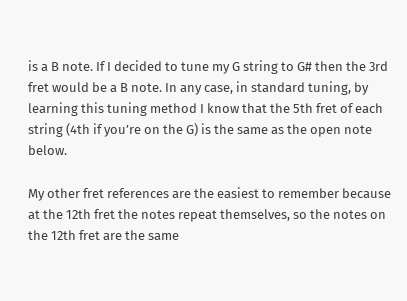is a B note. If I decided to tune my G string to G# then the 3rd fret would be a B note. In any case, in standard tuning, by learning this tuning method I know that the 5th fret of each string (4th if you’re on the G) is the same as the open note below.

My other fret references are the easiest to remember because at the 12th fret the notes repeat themselves, so the notes on the 12th fret are the same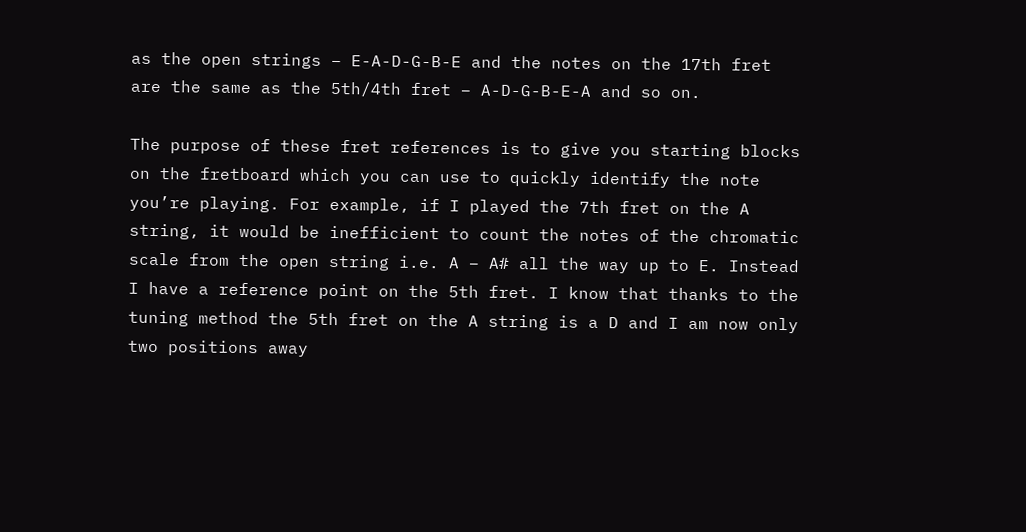as the open strings – E-A-D-G-B-E and the notes on the 17th fret are the same as the 5th/4th fret – A-D-G-B-E-A and so on.

The purpose of these fret references is to give you starting blocks on the fretboard which you can use to quickly identify the note you’re playing. For example, if I played the 7th fret on the A string, it would be inefficient to count the notes of the chromatic scale from the open string i.e. A – A# all the way up to E. Instead I have a reference point on the 5th fret. I know that thanks to the tuning method the 5th fret on the A string is a D and I am now only two positions away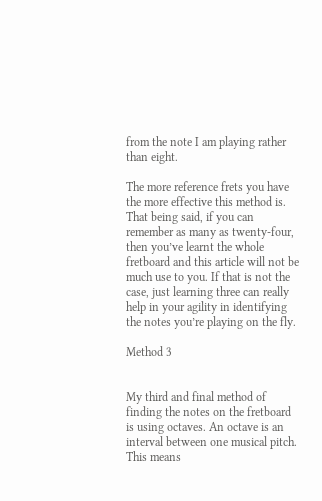from the note I am playing rather than eight.

The more reference frets you have the more effective this method is. That being said, if you can remember as many as twenty-four, then you’ve learnt the whole fretboard and this article will not be much use to you. If that is not the case, just learning three can really help in your agility in identifying the notes you’re playing on the fly.

Method 3


My third and final method of finding the notes on the fretboard is using octaves. An octave is an interval between one musical pitch. This means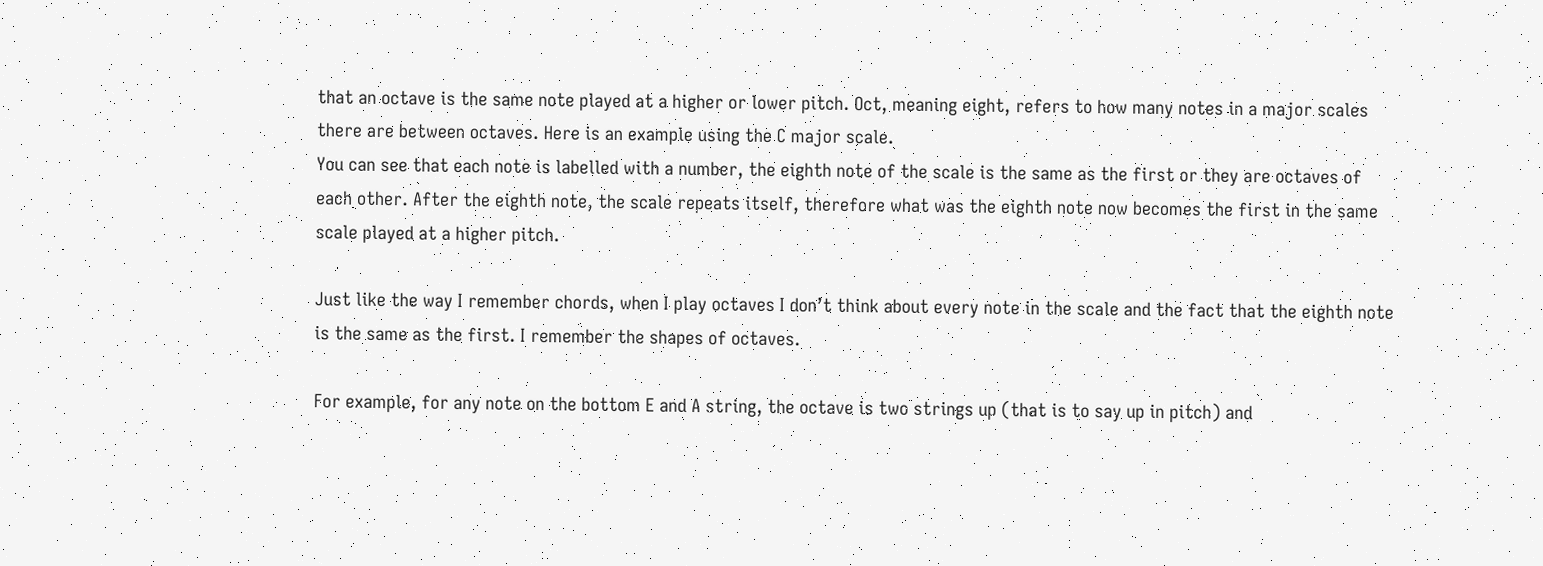that an octave is the same note played at a higher or lower pitch. Oct, meaning eight, refers to how many notes in a major scales there are between octaves. Here is an example using the C major scale.
You can see that each note is labelled with a number, the eighth note of the scale is the same as the first or they are octaves of each other. After the eighth note, the scale repeats itself, therefore what was the eighth note now becomes the first in the same scale played at a higher pitch.

Just like the way I remember chords, when I play octaves I don’t think about every note in the scale and the fact that the eighth note is the same as the first. I remember the shapes of octaves.

For example, for any note on the bottom E and A string, the octave is two strings up (that is to say up in pitch) and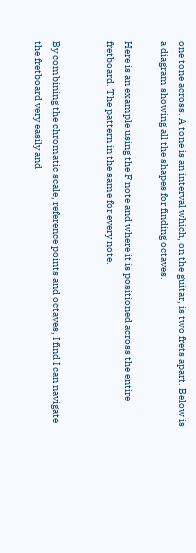one tone across. A tone is an interval which, on the guitar, is two frets apart. Below is a diagram showing all the shapes for finding octaves.

Here is an example using the F note and where it is positioned across the entire fretboard. The pattern in the same for every note.


By combining the chromatic scale, reference points and octaves, I find I can navigate the fretboard very easily and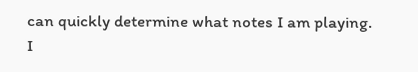can quickly determine what notes I am playing. I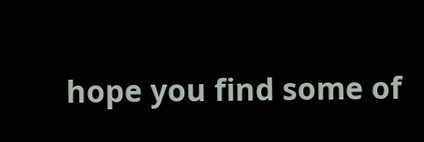hope you find some of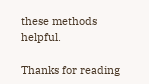these methods helpful.

Thanks for reading